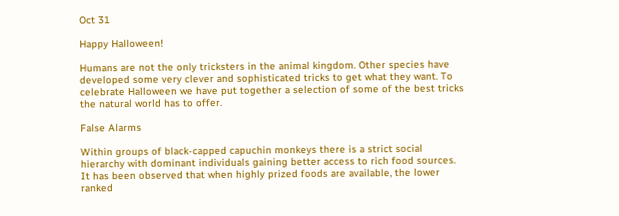Oct 31

Happy Halloween!

Humans are not the only tricksters in the animal kingdom. Other species have developed some very clever and sophisticated tricks to get what they want. To celebrate Halloween we have put together a selection of some of the best tricks the natural world has to offer.

False Alarms

Within groups of black-capped capuchin monkeys there is a strict social hierarchy with dominant individuals gaining better access to rich food sources. It has been observed that when highly prized foods are available, the lower ranked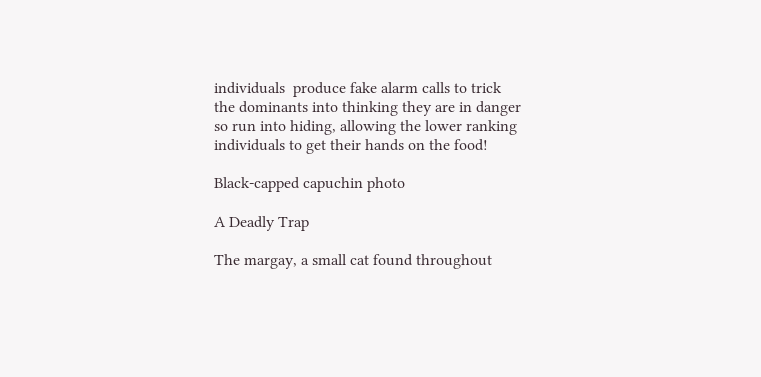individuals  produce fake alarm calls to trick the dominants into thinking they are in danger so run into hiding, allowing the lower ranking individuals to get their hands on the food!

Black-capped capuchin photo

A Deadly Trap

The margay, a small cat found throughout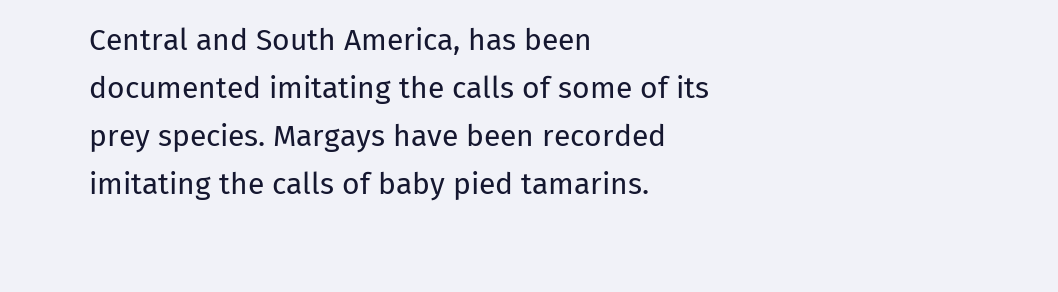Central and South America, has been documented imitating the calls of some of its prey species. Margays have been recorded imitating the calls of baby pied tamarins.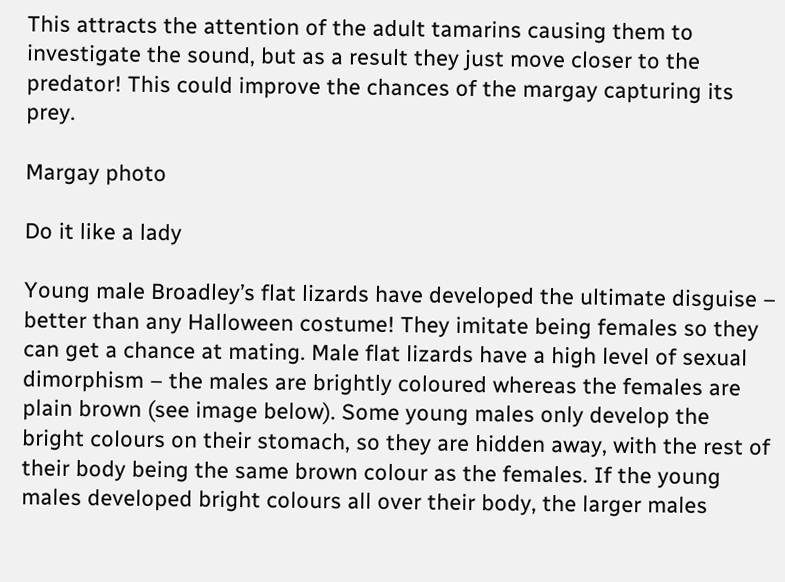This attracts the attention of the adult tamarins causing them to investigate the sound, but as a result they just move closer to the predator! This could improve the chances of the margay capturing its prey.

Margay photo

Do it like a lady

Young male Broadley’s flat lizards have developed the ultimate disguise – better than any Halloween costume! They imitate being females so they can get a chance at mating. Male flat lizards have a high level of sexual dimorphism – the males are brightly coloured whereas the females are plain brown (see image below). Some young males only develop the bright colours on their stomach, so they are hidden away, with the rest of their body being the same brown colour as the females. If the young males developed bright colours all over their body, the larger males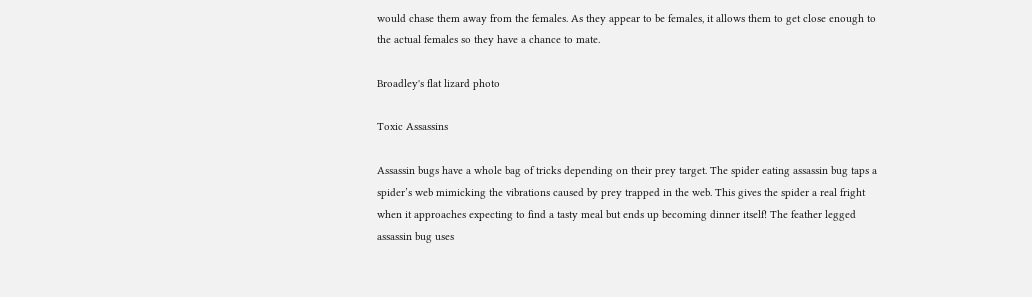would chase them away from the females. As they appear to be females, it allows them to get close enough to the actual females so they have a chance to mate.

Broadley's flat lizard photo

Toxic Assassins

Assassin bugs have a whole bag of tricks depending on their prey target. The spider eating assassin bug taps a spider’s web mimicking the vibrations caused by prey trapped in the web. This gives the spider a real fright when it approaches expecting to find a tasty meal but ends up becoming dinner itself! The feather legged assassin bug uses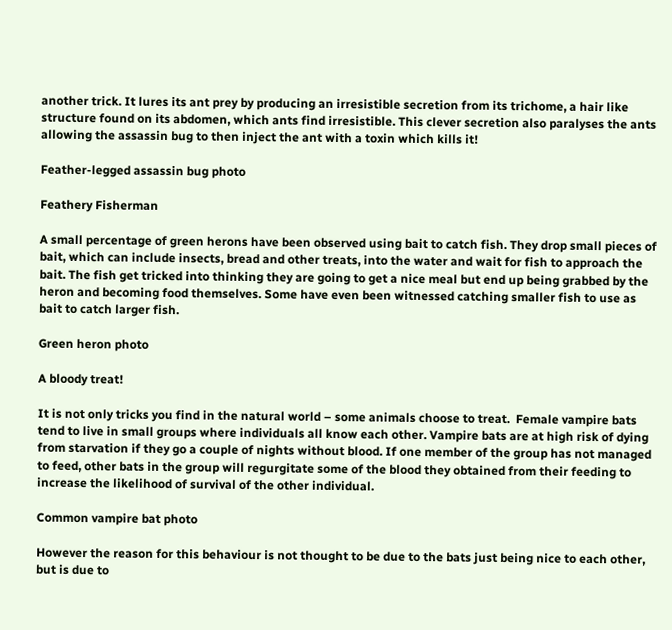another trick. It lures its ant prey by producing an irresistible secretion from its trichome, a hair like structure found on its abdomen, which ants find irresistible. This clever secretion also paralyses the ants allowing the assassin bug to then inject the ant with a toxin which kills it!

Feather-legged assassin bug photo

Feathery Fisherman

A small percentage of green herons have been observed using bait to catch fish. They drop small pieces of bait, which can include insects, bread and other treats, into the water and wait for fish to approach the bait. The fish get tricked into thinking they are going to get a nice meal but end up being grabbed by the heron and becoming food themselves. Some have even been witnessed catching smaller fish to use as bait to catch larger fish.

Green heron photo

A bloody treat!

It is not only tricks you find in the natural world – some animals choose to treat.  Female vampire bats tend to live in small groups where individuals all know each other. Vampire bats are at high risk of dying from starvation if they go a couple of nights without blood. If one member of the group has not managed to feed, other bats in the group will regurgitate some of the blood they obtained from their feeding to increase the likelihood of survival of the other individual.

Common vampire bat photo

However the reason for this behaviour is not thought to be due to the bats just being nice to each other, but is due to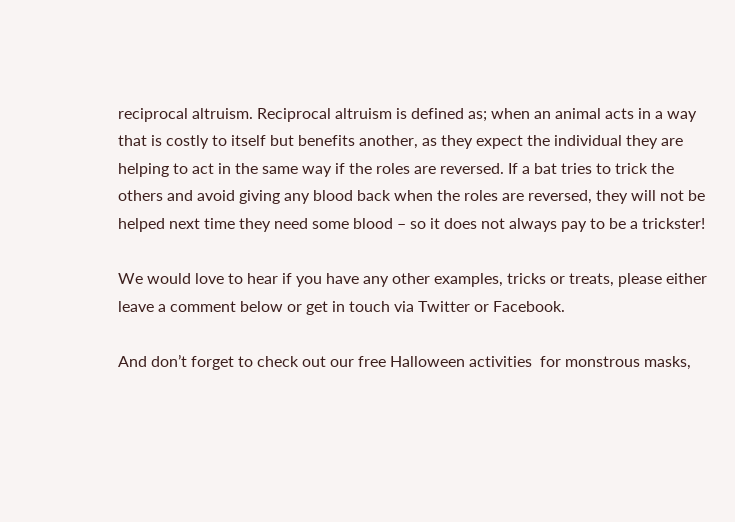reciprocal altruism. Reciprocal altruism is defined as; when an animal acts in a way that is costly to itself but benefits another, as they expect the individual they are helping to act in the same way if the roles are reversed. If a bat tries to trick the others and avoid giving any blood back when the roles are reversed, they will not be helped next time they need some blood – so it does not always pay to be a trickster!

We would love to hear if you have any other examples, tricks or treats, please either leave a comment below or get in touch via Twitter or Facebook.

And don’t forget to check out our free Halloween activities  for monstrous masks,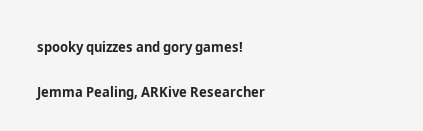spooky quizzes and gory games!

Jemma Pealing, ARKive Researcher